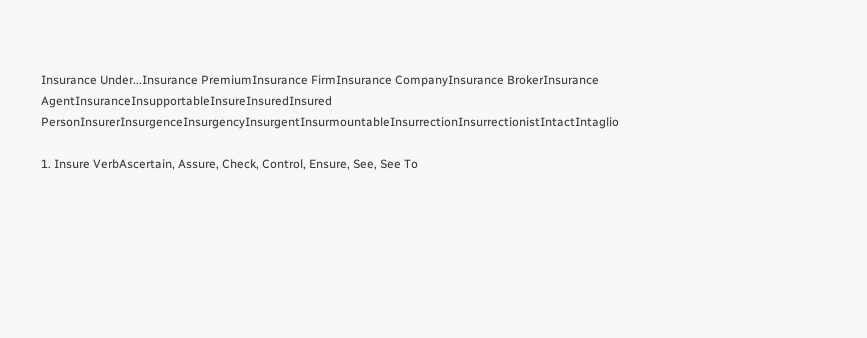Insurance Under...Insurance PremiumInsurance FirmInsurance CompanyInsurance BrokerInsurance AgentInsuranceInsupportableInsureInsuredInsured PersonInsurerInsurgenceInsurgencyInsurgentInsurmountableInsurrectionInsurrectionistIntactIntaglio

1. Insure VerbAscertain, Assure, Check, Control, Ensure, See, See To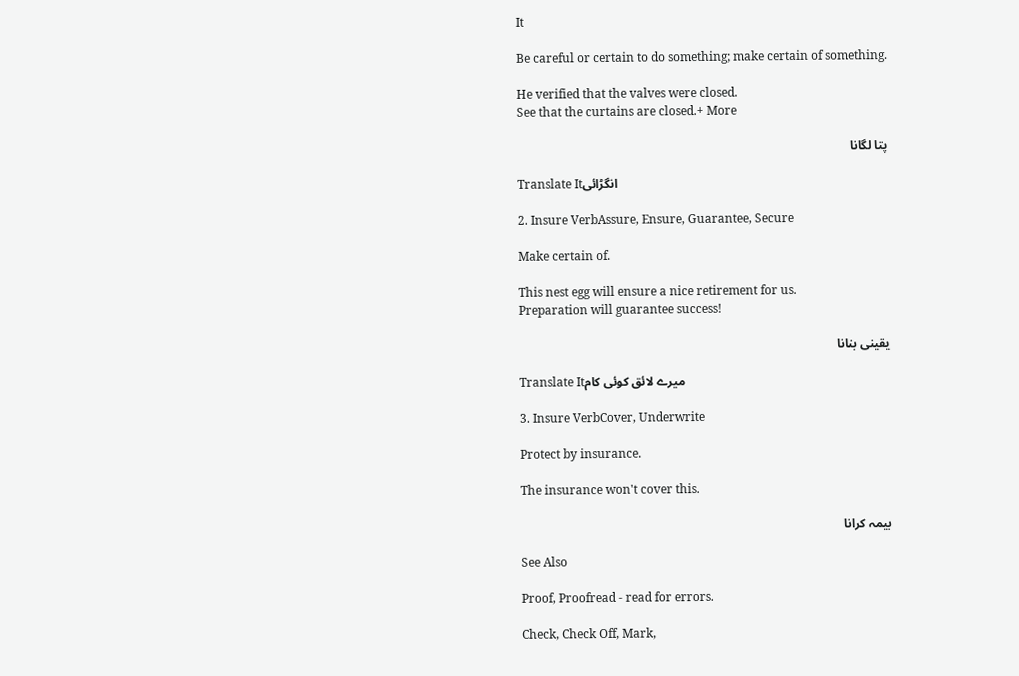It

Be careful or certain to do something; make certain of something.

He verified that the valves were closed.
See that the curtains are closed.+ More

پتا لگانا

Translate Itانگڑائی

2. Insure VerbAssure, Ensure, Guarantee, Secure

Make certain of.

This nest egg will ensure a nice retirement for us.
Preparation will guarantee success!

یقینی بنانا

Translate Itمیرے لائق کوئی کام

3. Insure VerbCover, Underwrite

Protect by insurance.

The insurance won't cover this.

بیمہ کرانا

See Also

Proof, Proofread - read for errors.

Check, Check Off, Mark,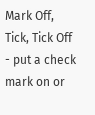Mark Off, Tick, Tick Off - put a check mark on or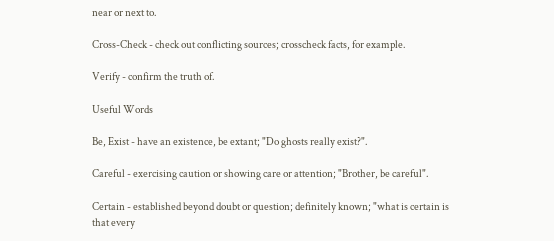near or next to.

Cross-Check - check out conflicting sources; crosscheck facts, for example.

Verify - confirm the truth of.

Useful Words

Be, Exist - have an existence, be extant; "Do ghosts really exist?".

Careful - exercising caution or showing care or attention; "Brother, be careful".

Certain - established beyond doubt or question; definitely known; "what is certain is that every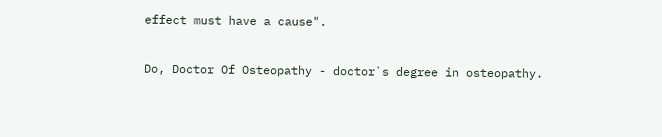effect must have a cause".

Do, Doctor Of Osteopathy - doctor`s degree in osteopathy.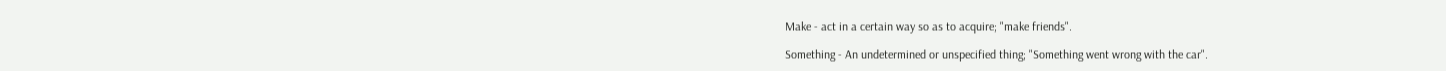Make - act in a certain way so as to acquire; "make friends".

Something - An undetermined or unspecified thing; "Something went wrong with the car".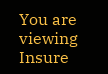You are viewing Insure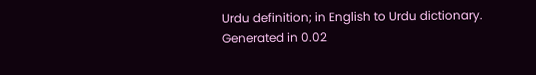Urdu definition; in English to Urdu dictionary.
Generated in 0.02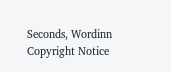Seconds, Wordinn Copyright Notice